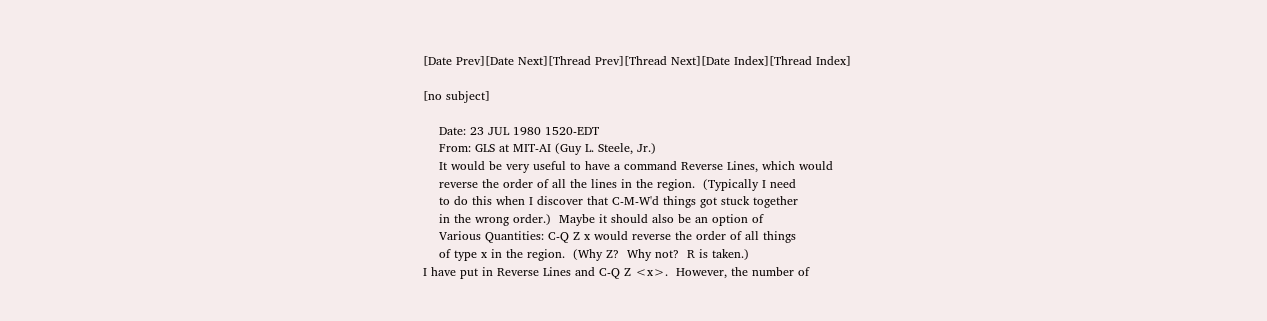[Date Prev][Date Next][Thread Prev][Thread Next][Date Index][Thread Index]

[no subject]

    Date: 23 JUL 1980 1520-EDT
    From: GLS at MIT-AI (Guy L. Steele, Jr.)
    It would be very useful to have a command Reverse Lines, which would
    reverse the order of all the lines in the region.  (Typically I need
    to do this when I discover that C-M-W'd things got stuck together
    in the wrong order.)  Maybe it should also be an option of
    Various Quantities: C-Q Z x would reverse the order of all things
    of type x in the region.  (Why Z?  Why not?  R is taken.)
I have put in Reverse Lines and C-Q Z <x>.  However, the number of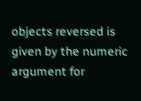objects reversed is given by the numeric argument for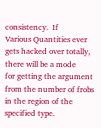consistency.  If
Various Quantities ever gets hacked over totally, there will be a mode
for getting the argument from the number of frobs in the region of the
specified type.